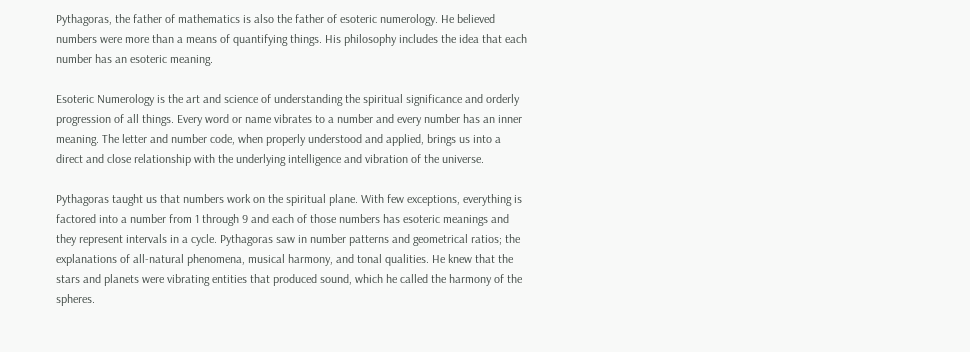Pythagoras, the father of mathematics is also the father of esoteric numerology. He believed numbers were more than a means of quantifying things. His philosophy includes the idea that each number has an esoteric meaning.

Esoteric Numerology is the art and science of understanding the spiritual significance and orderly progression of all things. Every word or name vibrates to a number and every number has an inner meaning. The letter and number code, when properly understood and applied, brings us into a direct and close relationship with the underlying intelligence and vibration of the universe.

Pythagoras taught us that numbers work on the spiritual plane. With few exceptions, everything is factored into a number from 1 through 9 and each of those numbers has esoteric meanings and they represent intervals in a cycle. Pythagoras saw in number patterns and geometrical ratios; the explanations of all-natural phenomena, musical harmony, and tonal qualities. He knew that the stars and planets were vibrating entities that produced sound, which he called the harmony of the spheres.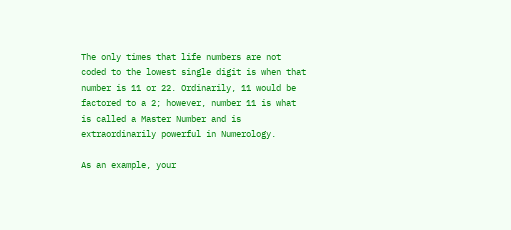The only times that life numbers are not coded to the lowest single digit is when that number is 11 or 22. Ordinarily, 11 would be factored to a 2; however, number 11 is what is called a Master Number and is extraordinarily powerful in Numerology.

As an example, your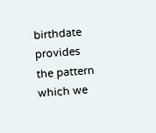birthdate provides the pattern which we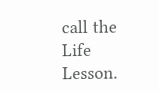call the Life Lesson.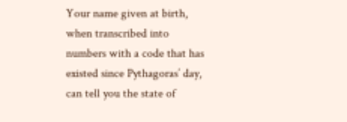Your name given at birth, when transcribed into numbers with a code that has existed since Pythagoras’ day, can tell you the state of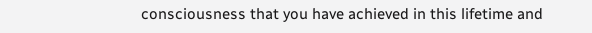consciousness that you have achieved in this lifetime and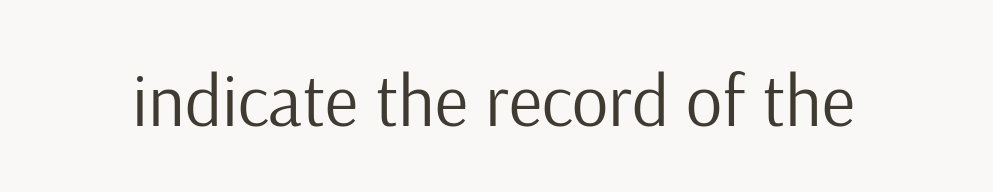indicate the record of the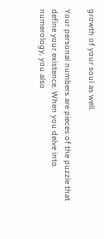growth of your soul as well.

Your personal numbers are pieces of the puzzle that define your existence. When you delve into numerology, you also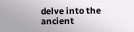delve into the ancient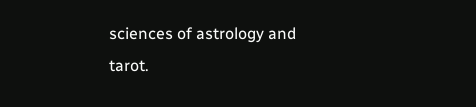sciences of astrology and tarot.